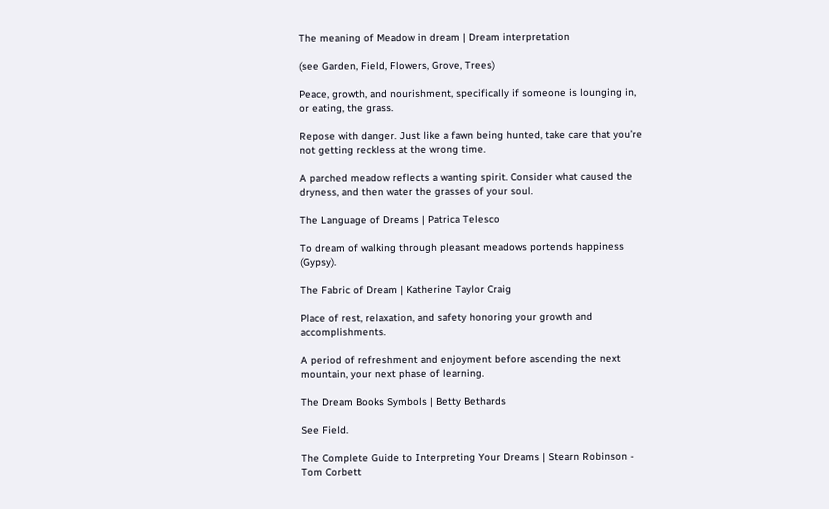The meaning of Meadow in dream | Dream interpretation

(see Garden, Field, Flowers, Grove, Trees)

Peace, growth, and nourishment, specifically if someone is lounging in, or eating, the grass.

Repose with danger. Just like a fawn being hunted, take care that you’re not getting reckless at the wrong time.

A parched meadow reflects a wanting spirit. Consider what caused the dryness, and then water the grasses of your soul.

The Language of Dreams | Patrica Telesco

To dream of walking through pleasant meadows portends happiness (Gypsy).

The Fabric of Dream | Katherine Taylor Craig

Place of rest, relaxation, and safety honoring your growth and accomplishments.

A period of refreshment and enjoyment before ascending the next mountain, your next phase of learning.

The Dream Books Symbols | Betty Bethards

See Field.

The Complete Guide to Interpreting Your Dreams | Stearn Robinson - Tom Corbett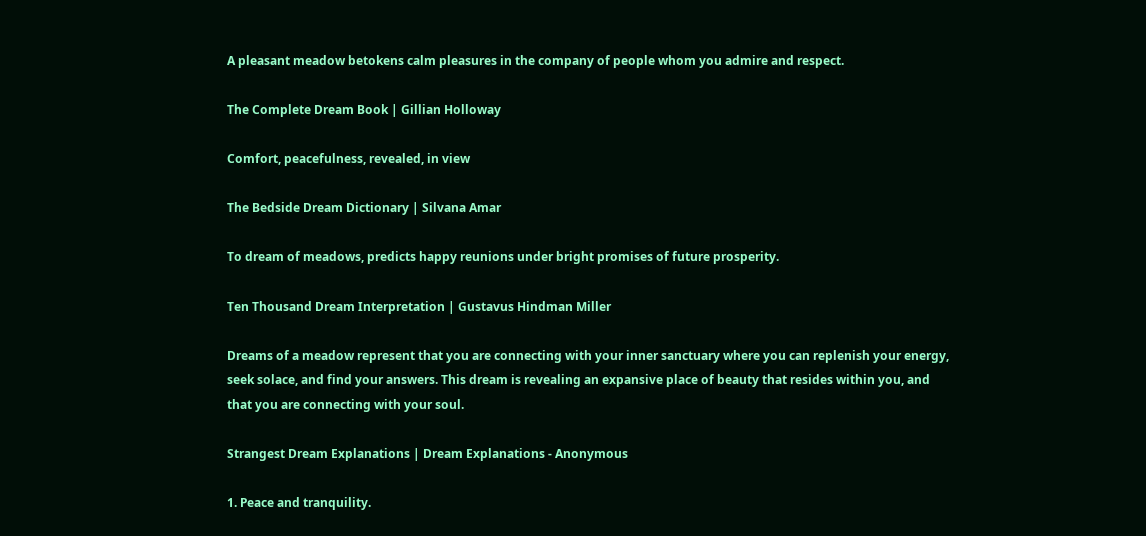A pleasant meadow betokens calm pleasures in the company of people whom you admire and respect.

The Complete Dream Book | Gillian Holloway

Comfort, peacefulness, revealed, in view

The Bedside Dream Dictionary | Silvana Amar

To dream of meadows, predicts happy reunions under bright promises of future prosperity.

Ten Thousand Dream Interpretation | Gustavus Hindman Miller

Dreams of a meadow represent that you are connecting with your inner sanctuary where you can replenish your energy, seek solace, and find your answers. This dream is revealing an expansive place of beauty that resides within you, and that you are connecting with your soul.

Strangest Dream Explanations | Dream Explanations - Anonymous

1. Peace and tranquility.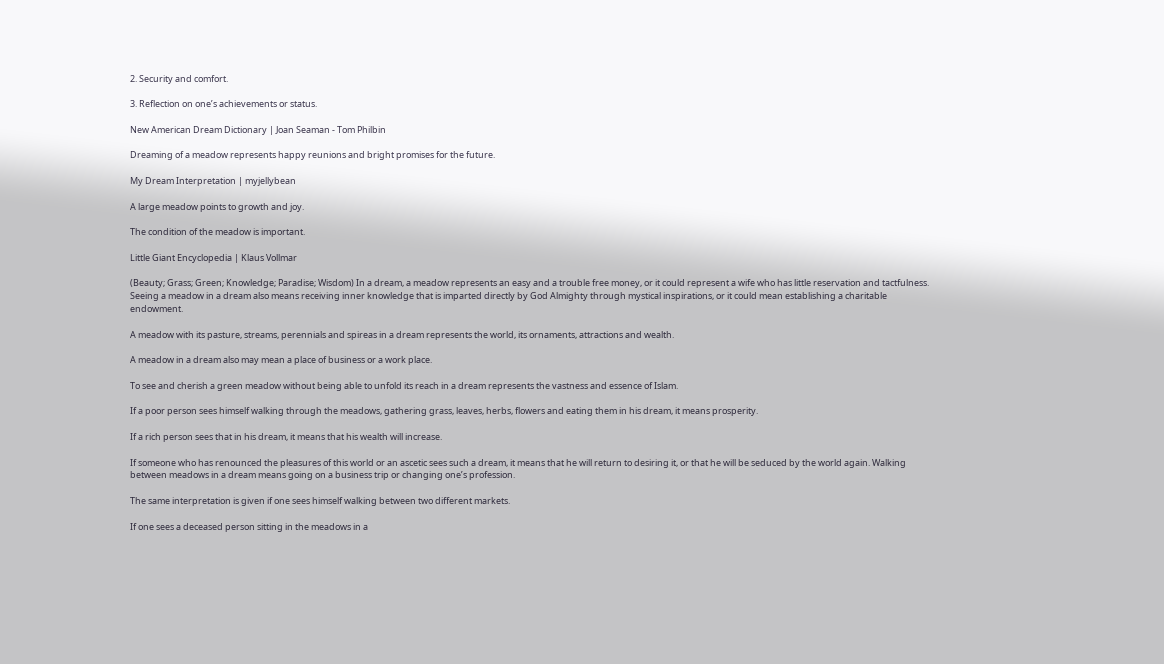2. Security and comfort.

3. Reflection on one’s achievements or status.

New American Dream Dictionary | Joan Seaman - Tom Philbin

Dreaming of a meadow represents happy reunions and bright promises for the future.

My Dream Interpretation | myjellybean

A large meadow points to growth and joy.

The condition of the meadow is important.

Little Giant Encyclopedia | Klaus Vollmar

(Beauty; Grass; Green; Knowledge; Paradise; Wisdom) In a dream, a meadow represents an easy and a trouble free money, or it could represent a wife who has little reservation and tactfulness. Seeing a meadow in a dream also means receiving inner knowledge that is imparted directly by God Almighty through mystical inspirations, or it could mean establishing a charitable endowment.

A meadow with its pasture, streams, perennials and spireas in a dream represents the world, its ornaments, attractions and wealth.

A meadow in a dream also may mean a place of business or a work place.

To see and cherish a green meadow without being able to unfold its reach in a dream represents the vastness and essence of Islam.

If a poor person sees himself walking through the meadows, gathering grass, leaves, herbs, flowers and eating them in his dream, it means prosperity.

If a rich person sees that in his dream, it means that his wealth will increase.

If someone who has renounced the pleasures of this world or an ascetic sees such a dream, it means that he will return to desiring it, or that he will be seduced by the world again. Walking between meadows in a dream means going on a business trip or changing one’s profession.

The same interpretation is given if one sees himself walking between two different markets.

If one sees a deceased person sitting in the meadows in a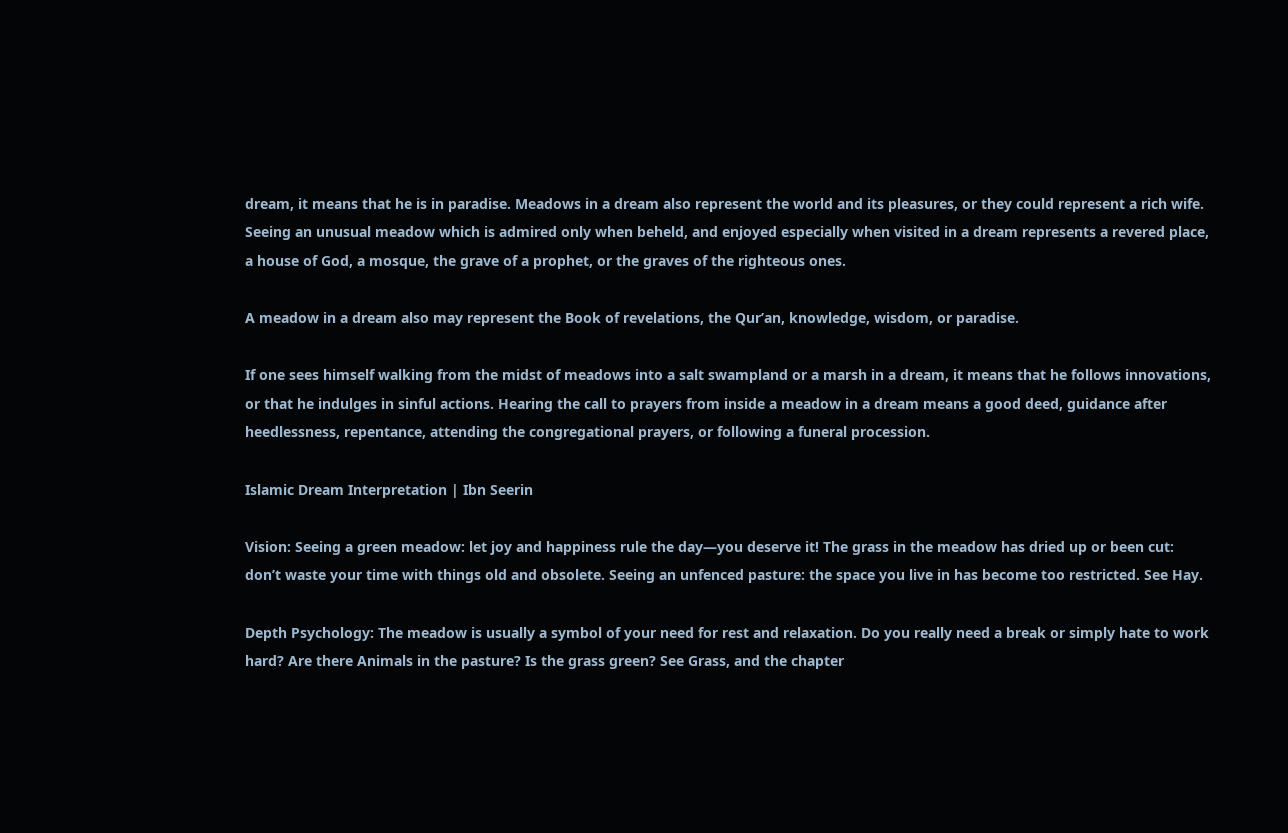dream, it means that he is in paradise. Meadows in a dream also represent the world and its pleasures, or they could represent a rich wife. Seeing an unusual meadow which is admired only when beheld, and enjoyed especially when visited in a dream represents a revered place, a house of God, a mosque, the grave of a prophet, or the graves of the righteous ones.

A meadow in a dream also may represent the Book of revelations, the Qur’an, knowledge, wisdom, or paradise.

If one sees himself walking from the midst of meadows into a salt swampland or a marsh in a dream, it means that he follows innovations, or that he indulges in sinful actions. Hearing the call to prayers from inside a meadow in a dream means a good deed, guidance after heedlessness, repentance, attending the congregational prayers, or following a funeral procession.

Islamic Dream Interpretation | Ibn Seerin

Vision: Seeing a green meadow: let joy and happiness rule the day—you deserve it! The grass in the meadow has dried up or been cut: don’t waste your time with things old and obsolete. Seeing an unfenced pasture: the space you live in has become too restricted. See Hay.

Depth Psychology: The meadow is usually a symbol of your need for rest and relaxation. Do you really need a break or simply hate to work hard? Are there Animals in the pasture? Is the grass green? See Grass, and the chapter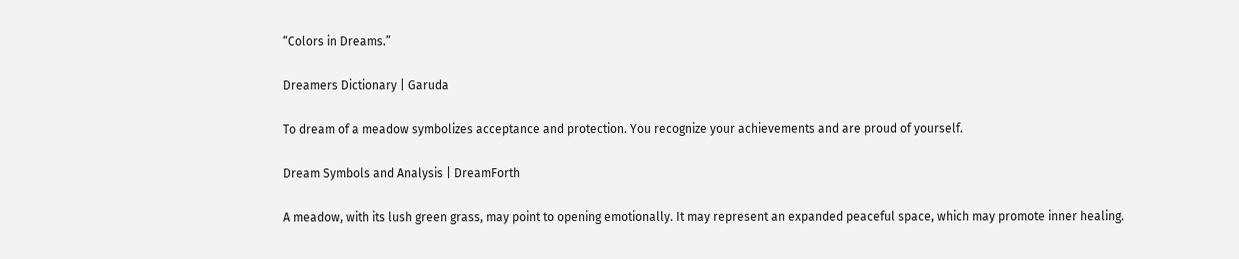“Colors in Dreams.”

Dreamers Dictionary | Garuda

To dream of a meadow symbolizes acceptance and protection. You recognize your achievements and are proud of yourself.

Dream Symbols and Analysis | DreamForth

A meadow, with its lush green grass, may point to opening emotionally. It may represent an expanded peaceful space, which may promote inner healing.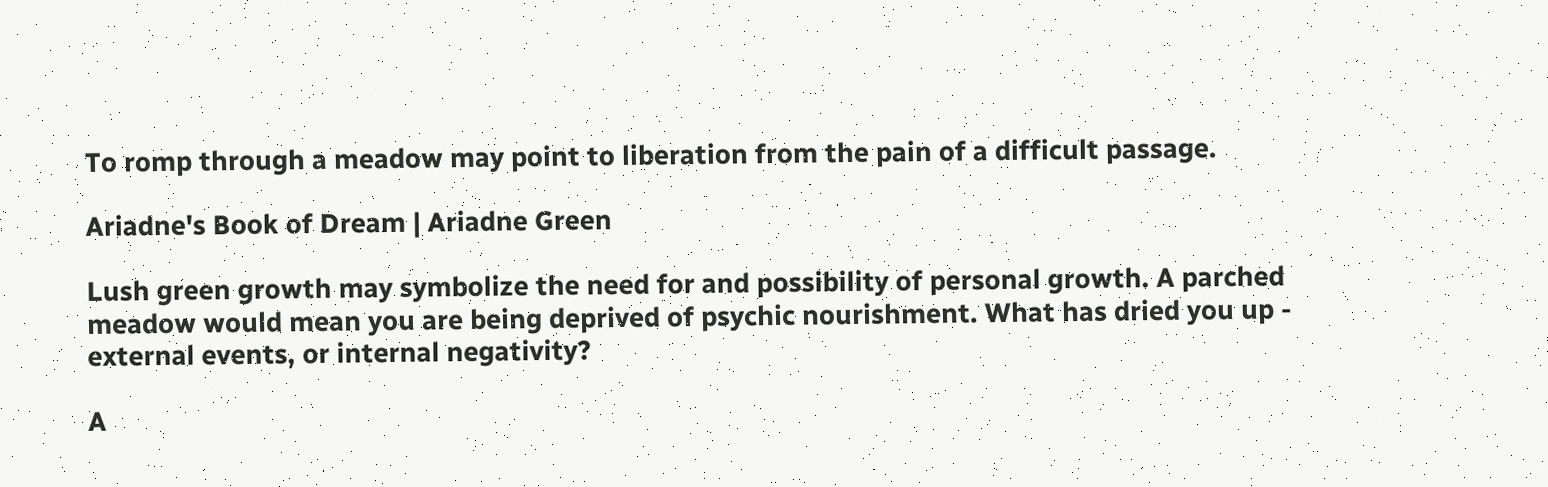To romp through a meadow may point to liberation from the pain of a difficult passage.

Ariadne's Book of Dream | Ariadne Green

Lush green growth may symbolize the need for and possibility of personal growth. A parched meadow would mean you are being deprived of psychic nourishment. What has dried you up - external events, or internal negativity?

A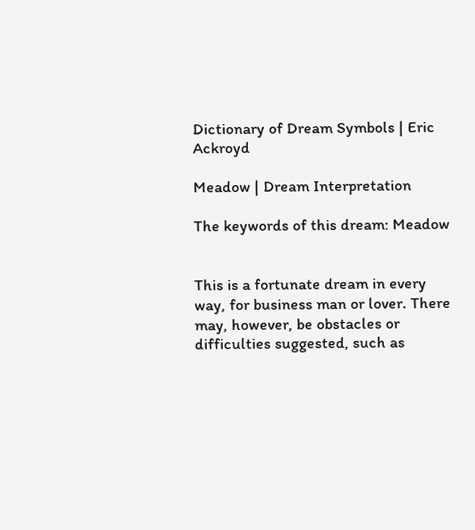Dictionary of Dream Symbols | Eric Ackroyd

Meadow | Dream Interpretation

The keywords of this dream: Meadow


This is a fortunate dream in every way, for business man or lover. There may, however, be obstacles or difficulties suggested, such as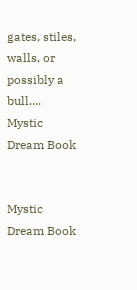gates, stiles, walls, or possibly a bull.... Mystic Dream Book


Mystic Dream Book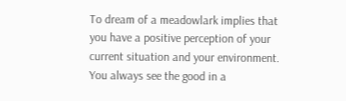To dream of a meadowlark implies that you have a positive perception of your current situation and your environment. You always see the good in a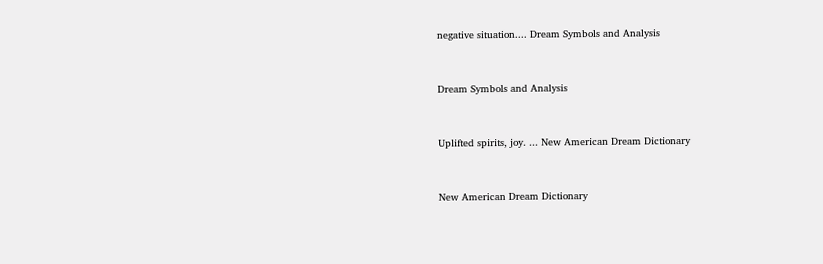negative situation.... Dream Symbols and Analysis


Dream Symbols and Analysis


Uplifted spirits, joy. ... New American Dream Dictionary


New American Dream Dictionary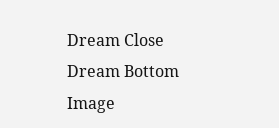Dream Close
Dream Bottom Image